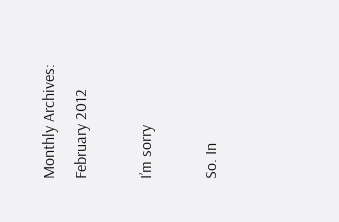Monthly Archives: February 2012

I’m sorry

So. In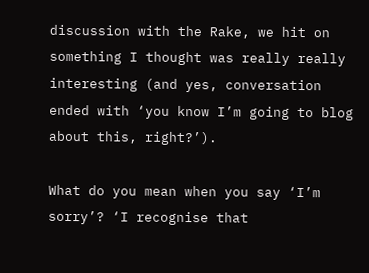discussion with the Rake, we hit on something I thought was really really interesting (and yes, conversation ended with ‘you know I’m going to blog about this, right?’).

What do you mean when you say ‘I’m sorry’? ‘I recognise that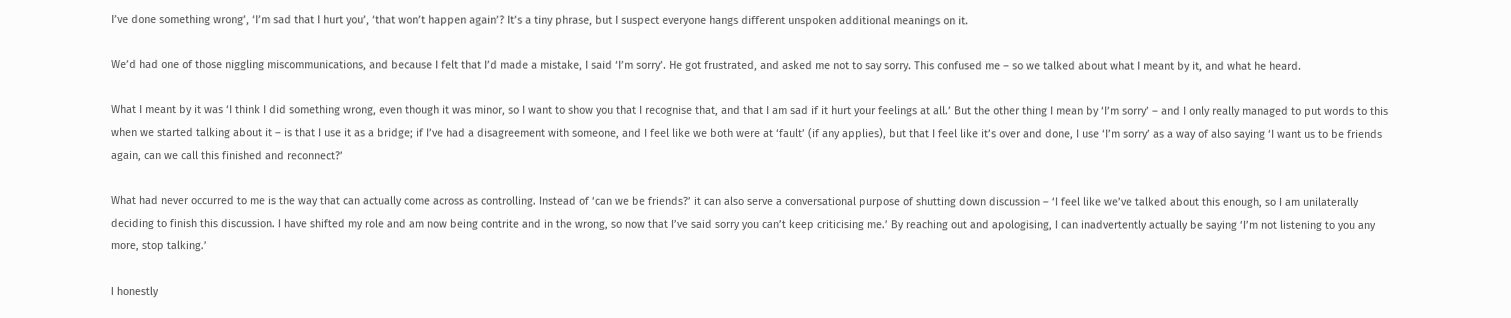I’ve done something wrong’, ‘I’m sad that I hurt you’, ‘that won’t happen again’? It’s a tiny phrase, but I suspect everyone hangs different unspoken additional meanings on it.

We’d had one of those niggling miscommunications, and because I felt that I’d made a mistake, I said ‘I’m sorry’. He got frustrated, and asked me not to say sorry. This confused me – so we talked about what I meant by it, and what he heard.

What I meant by it was ‘I think I did something wrong, even though it was minor, so I want to show you that I recognise that, and that I am sad if it hurt your feelings at all.’ But the other thing I mean by ‘I’m sorry’ – and I only really managed to put words to this when we started talking about it – is that I use it as a bridge; if I’ve had a disagreement with someone, and I feel like we both were at ‘fault’ (if any applies), but that I feel like it’s over and done, I use ‘I’m sorry’ as a way of also saying ‘I want us to be friends again, can we call this finished and reconnect?’

What had never occurred to me is the way that can actually come across as controlling. Instead of ‘can we be friends?’ it can also serve a conversational purpose of shutting down discussion – ‘I feel like we’ve talked about this enough, so I am unilaterally deciding to finish this discussion. I have shifted my role and am now being contrite and in the wrong, so now that I’ve said sorry you can’t keep criticising me.’ By reaching out and apologising, I can inadvertently actually be saying ‘I’m not listening to you any more, stop talking.’

I honestly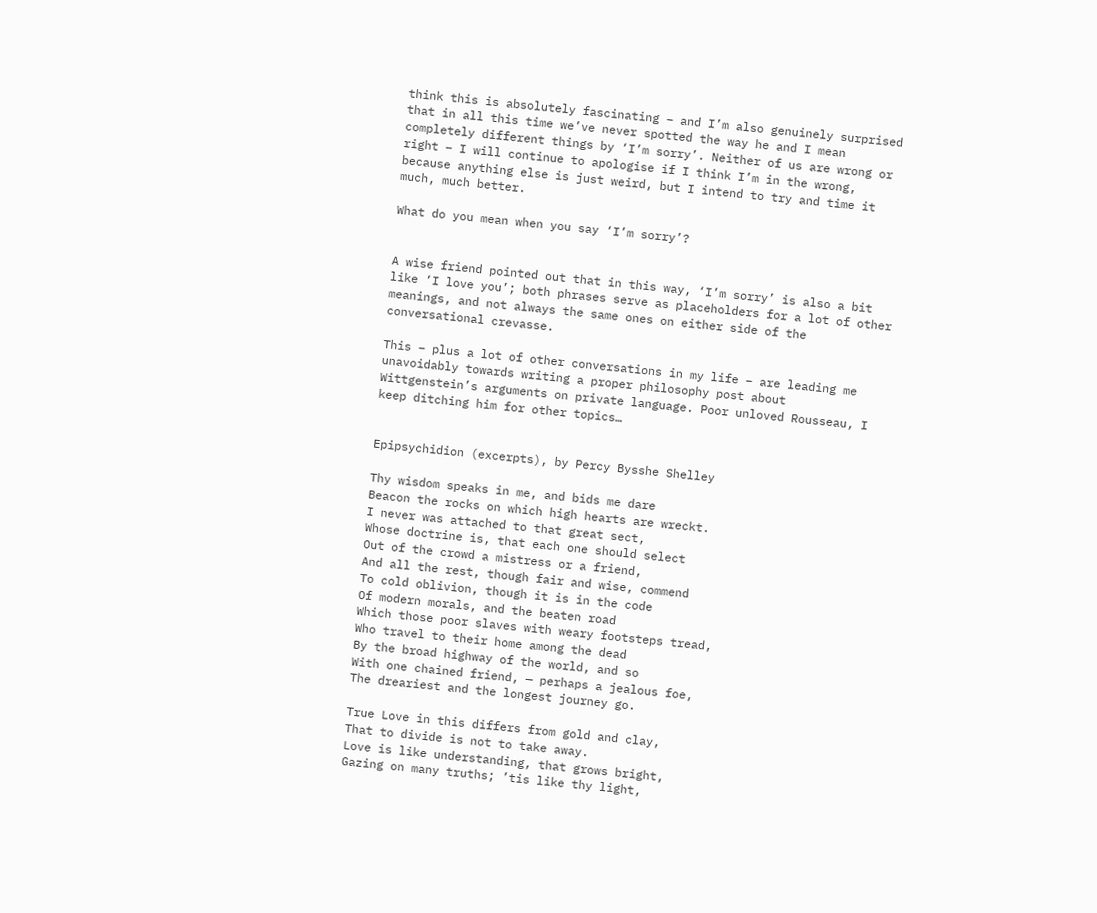think this is absolutely fascinating – and I’m also genuinely surprised that in all this time we’ve never spotted the way he and I mean completely different things by ‘I’m sorry’. Neither of us are wrong or right – I will continue to apologise if I think I’m in the wrong, because anything else is just weird, but I intend to try and time it much, much better.

What do you mean when you say ‘I’m sorry’?


A wise friend pointed out that in this way, ‘I’m sorry’ is also a bit like ‘I love you’; both phrases serve as placeholders for a lot of other meanings, and not always the same ones on either side of the conversational crevasse.

This – plus a lot of other conversations in my life – are leading me unavoidably towards writing a proper philosophy post about Wittgenstein’s arguments on private language. Poor unloved Rousseau, I keep ditching him for other topics…


Epipsychidion (excerpts), by Percy Bysshe Shelley

Thy wisdom speaks in me, and bids me dare
Beacon the rocks on which high hearts are wreckt.
I never was attached to that great sect,
Whose doctrine is, that each one should select
Out of the crowd a mistress or a friend,
And all the rest, though fair and wise, commend
To cold oblivion, though it is in the code
Of modern morals, and the beaten road
Which those poor slaves with weary footsteps tread,
Who travel to their home among the dead
By the broad highway of the world, and so
With one chained friend, — perhaps a jealous foe,
The dreariest and the longest journey go.

True Love in this differs from gold and clay,
That to divide is not to take away.
Love is like understanding, that grows bright,
Gazing on many truths; ’tis like thy light,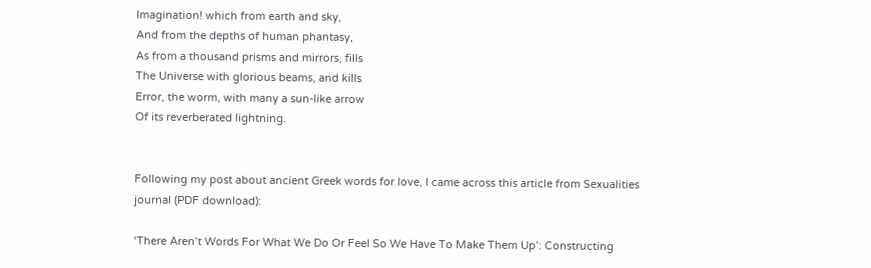Imagination! which from earth and sky,
And from the depths of human phantasy,
As from a thousand prisms and mirrors, fills
The Universe with glorious beams, and kills
Error, the worm, with many a sun-like arrow
Of its reverberated lightning.


Following my post about ancient Greek words for love, I came across this article from Sexualities journal (PDF download):

‘There Aren’t Words For What We Do Or Feel So We Have To Make Them Up’: Constructing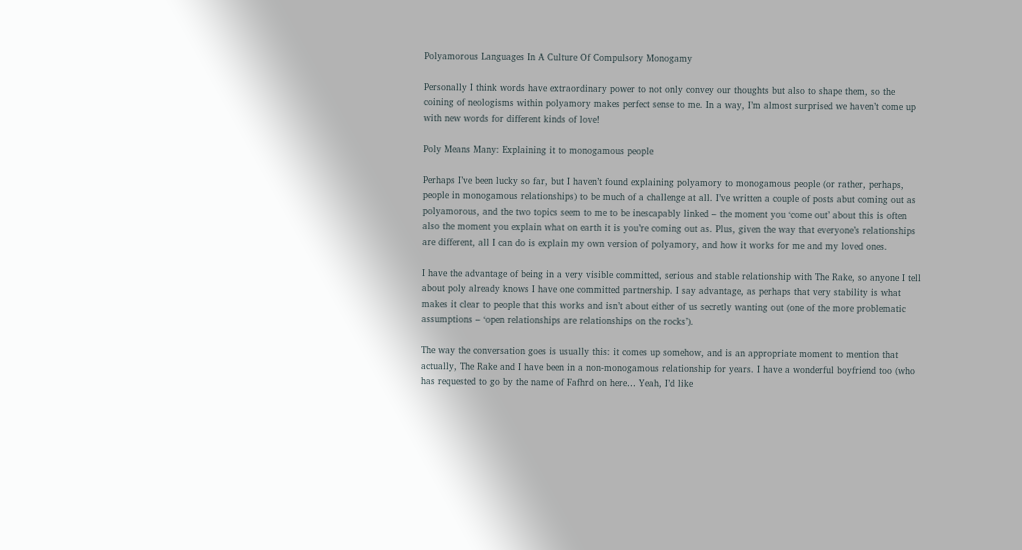Polyamorous Languages In A Culture Of Compulsory Monogamy

Personally I think words have extraordinary power to not only convey our thoughts but also to shape them, so the coining of neologisms within polyamory makes perfect sense to me. In a way, I’m almost surprised we haven’t come up with new words for different kinds of love!

Poly Means Many: Explaining it to monogamous people

Perhaps I’ve been lucky so far, but I haven’t found explaining polyamory to monogamous people (or rather, perhaps, people in monogamous relationships) to be much of a challenge at all. I’ve written a couple of posts abut coming out as polyamorous, and the two topics seem to me to be inescapably linked – the moment you ‘come out’ about this is often also the moment you explain what on earth it is you’re coming out as. Plus, given the way that everyone’s relationships are different, all I can do is explain my own version of polyamory, and how it works for me and my loved ones.

I have the advantage of being in a very visible committed, serious and stable relationship with The Rake, so anyone I tell about poly already knows I have one committed partnership. I say advantage, as perhaps that very stability is what makes it clear to people that this works and isn’t about either of us secretly wanting out (one of the more problematic assumptions – ‘open relationships are relationships on the rocks’).

The way the conversation goes is usually this: it comes up somehow, and is an appropriate moment to mention that actually, The Rake and I have been in a non-monogamous relationship for years. I have a wonderful boyfriend too (who has requested to go by the name of Fafhrd on here… Yeah, I’d like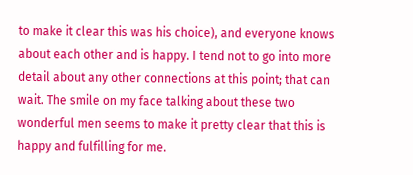to make it clear this was his choice), and everyone knows about each other and is happy. I tend not to go into more detail about any other connections at this point; that can wait. The smile on my face talking about these two wonderful men seems to make it pretty clear that this is happy and fulfilling for me.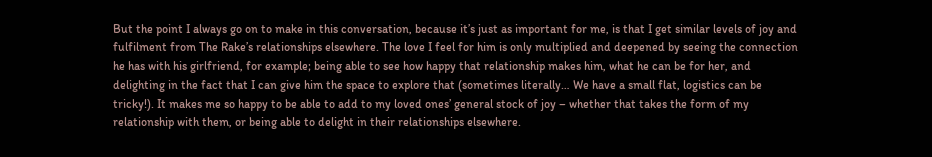But the point I always go on to make in this conversation, because it’s just as important for me, is that I get similar levels of joy and fulfilment from The Rake’s relationships elsewhere. The love I feel for him is only multiplied and deepened by seeing the connection he has with his girlfriend, for example; being able to see how happy that relationship makes him, what he can be for her, and delighting in the fact that I can give him the space to explore that (sometimes literally… We have a small flat, logistics can be tricky!). It makes me so happy to be able to add to my loved ones’ general stock of joy – whether that takes the form of my relationship with them, or being able to delight in their relationships elsewhere.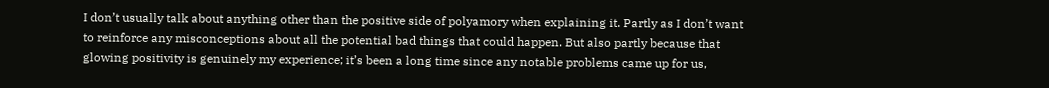I don’t usually talk about anything other than the positive side of polyamory when explaining it. Partly as I don’t want to reinforce any misconceptions about all the potential bad things that could happen. But also partly because that glowing positivity is genuinely my experience; it’s been a long time since any notable problems came up for us,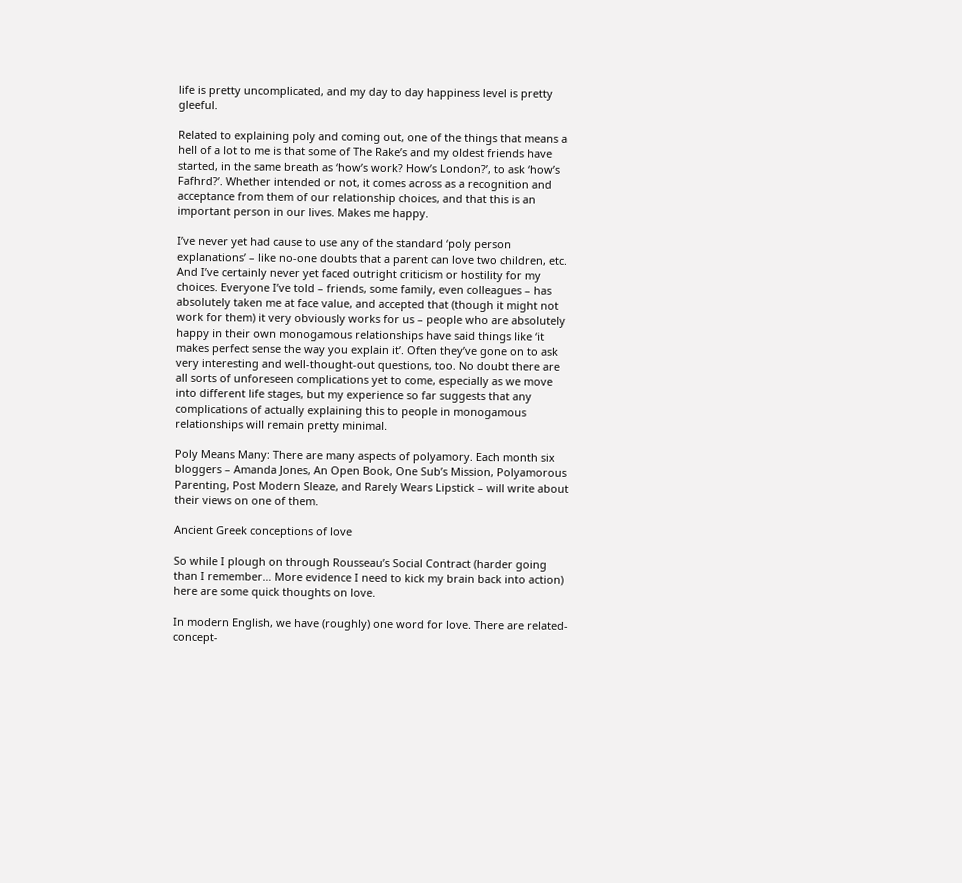life is pretty uncomplicated, and my day to day happiness level is pretty gleeful.

Related to explaining poly and coming out, one of the things that means a hell of a lot to me is that some of The Rake’s and my oldest friends have started, in the same breath as ‘how’s work? How’s London?’, to ask ‘how’s Fafhrd?’. Whether intended or not, it comes across as a recognition and acceptance from them of our relationship choices, and that this is an important person in our lives. Makes me happy.

I’ve never yet had cause to use any of the standard ‘poly person explanations’ – like no-one doubts that a parent can love two children, etc. And I’ve certainly never yet faced outright criticism or hostility for my choices. Everyone I’ve told – friends, some family, even colleagues – has absolutely taken me at face value, and accepted that (though it might not work for them) it very obviously works for us – people who are absolutely happy in their own monogamous relationships have said things like ‘it makes perfect sense the way you explain it’. Often they’ve gone on to ask very interesting and well-thought-out questions, too. No doubt there are all sorts of unforeseen complications yet to come, especially as we move into different life stages, but my experience so far suggests that any complications of actually explaining this to people in monogamous relationships will remain pretty minimal.

Poly Means Many: There are many aspects of polyamory. Each month six bloggers – Amanda Jones, An Open Book, One Sub’s Mission, Polyamorous Parenting, Post Modern Sleaze, and Rarely Wears Lipstick – will write about their views on one of them.

Ancient Greek conceptions of love

So while I plough on through Rousseau’s Social Contract (harder going than I remember… More evidence I need to kick my brain back into action) here are some quick thoughts on love.

In modern English, we have (roughly) one word for love. There are related-concept-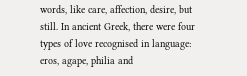words, like care, affection, desire, but still. In ancient Greek, there were four types of love recognised in language: eros, agape, philia and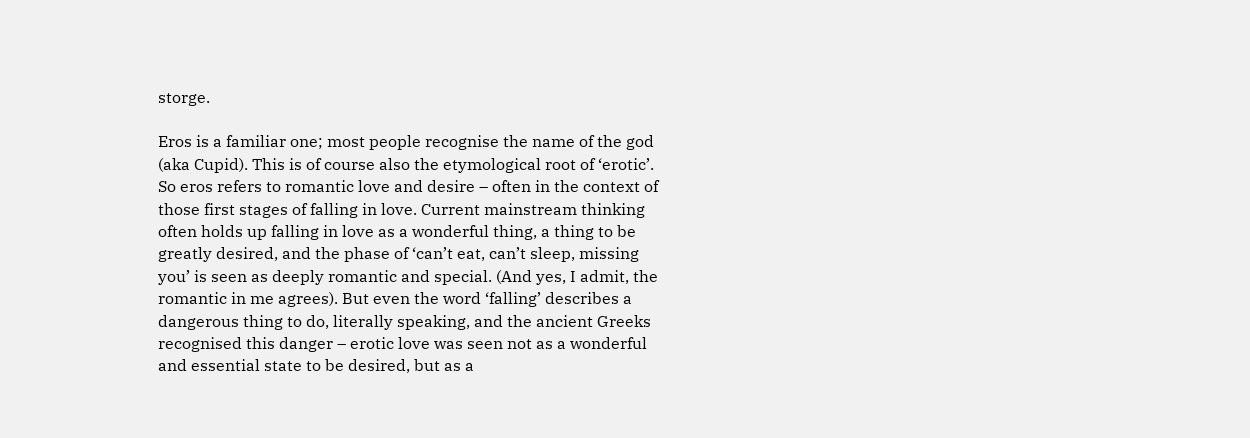storge.

Eros is a familiar one; most people recognise the name of the god (aka Cupid). This is of course also the etymological root of ‘erotic’. So eros refers to romantic love and desire – often in the context of those first stages of falling in love. Current mainstream thinking often holds up falling in love as a wonderful thing, a thing to be greatly desired, and the phase of ‘can’t eat, can’t sleep, missing you’ is seen as deeply romantic and special. (And yes, I admit, the romantic in me agrees). But even the word ‘falling’ describes a dangerous thing to do, literally speaking, and the ancient Greeks recognised this danger – erotic love was seen not as a wonderful and essential state to be desired, but as a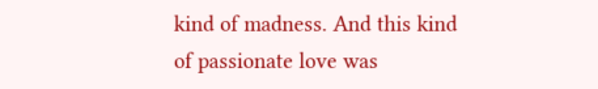kind of madness. And this kind of passionate love was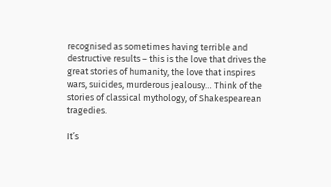recognised as sometimes having terrible and destructive results – this is the love that drives the great stories of humanity, the love that inspires wars, suicides, murderous jealousy… Think of the stories of classical mythology, of Shakespearean tragedies.

It’s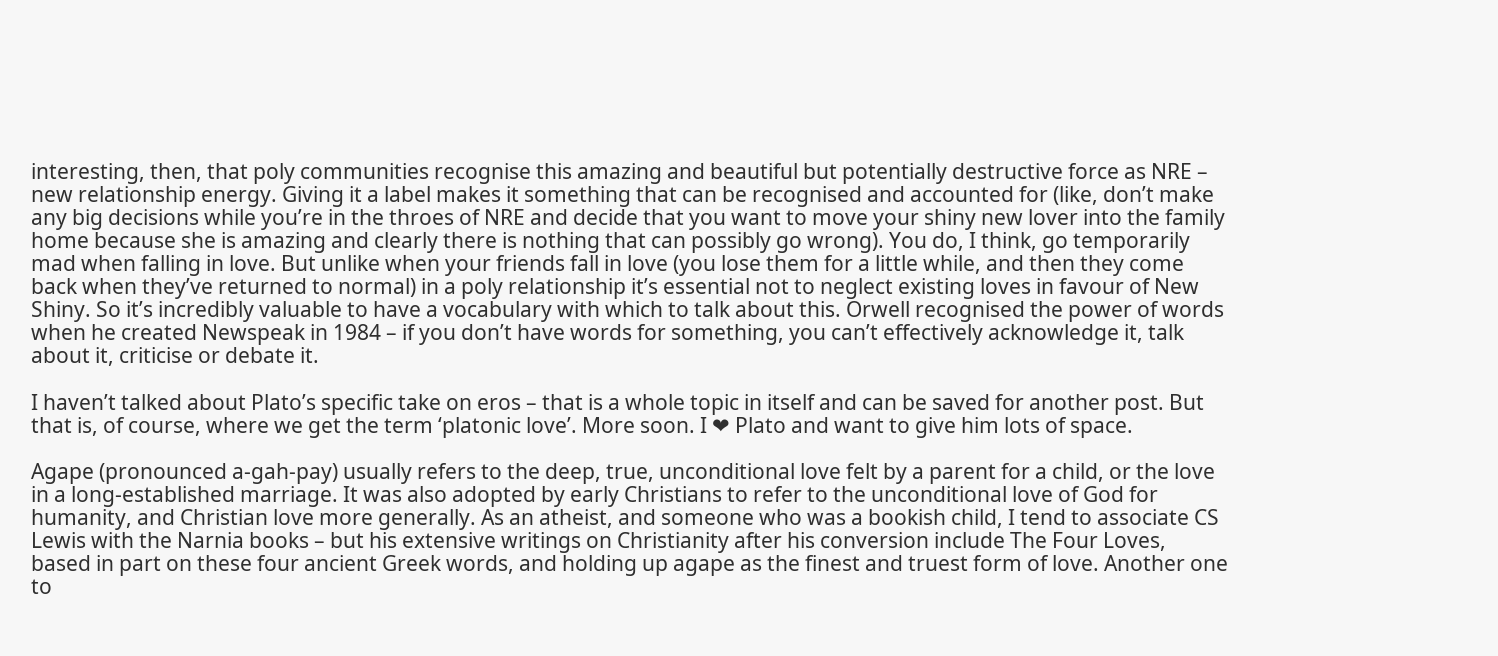interesting, then, that poly communities recognise this amazing and beautiful but potentially destructive force as NRE – new relationship energy. Giving it a label makes it something that can be recognised and accounted for (like, don’t make any big decisions while you’re in the throes of NRE and decide that you want to move your shiny new lover into the family home because she is amazing and clearly there is nothing that can possibly go wrong). You do, I think, go temporarily mad when falling in love. But unlike when your friends fall in love (you lose them for a little while, and then they come back when they’ve returned to normal) in a poly relationship it’s essential not to neglect existing loves in favour of New Shiny. So it’s incredibly valuable to have a vocabulary with which to talk about this. Orwell recognised the power of words when he created Newspeak in 1984 – if you don’t have words for something, you can’t effectively acknowledge it, talk about it, criticise or debate it.

I haven’t talked about Plato’s specific take on eros – that is a whole topic in itself and can be saved for another post. But that is, of course, where we get the term ‘platonic love’. More soon. I ❤ Plato and want to give him lots of space.

Agape (pronounced a-gah-pay) usually refers to the deep, true, unconditional love felt by a parent for a child, or the love in a long-established marriage. It was also adopted by early Christians to refer to the unconditional love of God for humanity, and Christian love more generally. As an atheist, and someone who was a bookish child, I tend to associate CS Lewis with the Narnia books – but his extensive writings on Christianity after his conversion include The Four Loves, based in part on these four ancient Greek words, and holding up agape as the finest and truest form of love. Another one to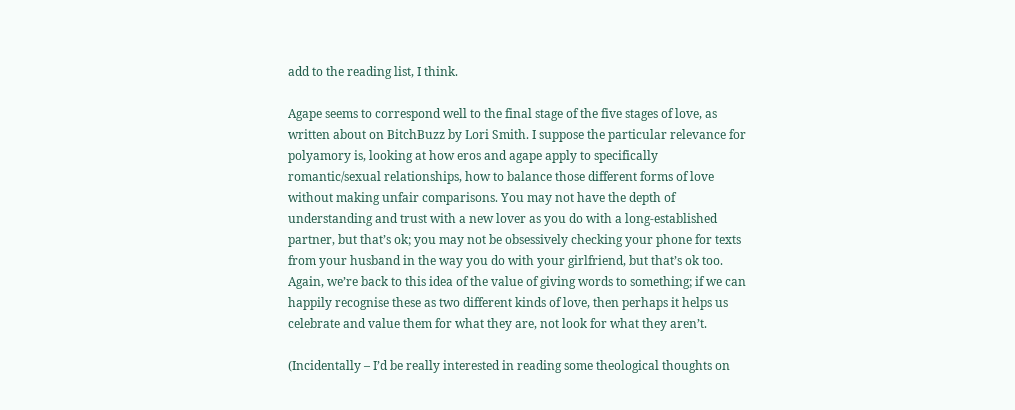add to the reading list, I think.

Agape seems to correspond well to the final stage of the five stages of love, as written about on BitchBuzz by Lori Smith. I suppose the particular relevance for polyamory is, looking at how eros and agape apply to specifically romantic/sexual relationships, how to balance those different forms of love without making unfair comparisons. You may not have the depth of understanding and trust with a new lover as you do with a long-established partner, but that’s ok; you may not be obsessively checking your phone for texts from your husband in the way you do with your girlfriend, but that’s ok too. Again, we’re back to this idea of the value of giving words to something; if we can happily recognise these as two different kinds of love, then perhaps it helps us celebrate and value them for what they are, not look for what they aren’t.

(Incidentally – I’d be really interested in reading some theological thoughts on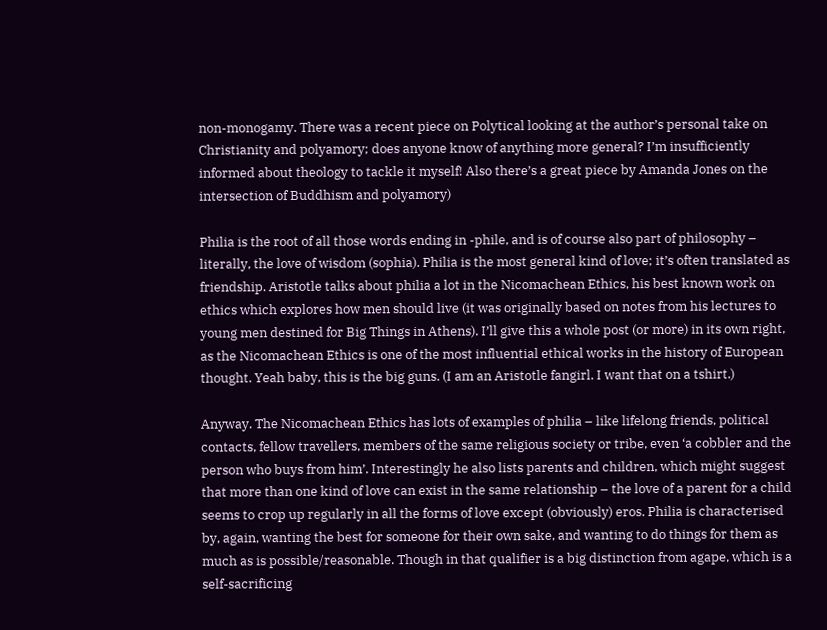non-monogamy. There was a recent piece on Polytical looking at the author’s personal take on Christianity and polyamory; does anyone know of anything more general? I’m insufficiently informed about theology to tackle it myself! Also there’s a great piece by Amanda Jones on the intersection of Buddhism and polyamory)

Philia is the root of all those words ending in -phile, and is of course also part of philosophy – literally, the love of wisdom (sophia). Philia is the most general kind of love; it’s often translated as friendship. Aristotle talks about philia a lot in the Nicomachean Ethics, his best known work on ethics which explores how men should live (it was originally based on notes from his lectures to young men destined for Big Things in Athens). I’ll give this a whole post (or more) in its own right, as the Nicomachean Ethics is one of the most influential ethical works in the history of European thought. Yeah baby, this is the big guns. (I am an Aristotle fangirl. I want that on a tshirt.)

Anyway. The Nicomachean Ethics has lots of examples of philia – like lifelong friends, political contacts, fellow travellers, members of the same religious society or tribe, even ‘a cobbler and the person who buys from him’. Interestingly he also lists parents and children, which might suggest that more than one kind of love can exist in the same relationship – the love of a parent for a child seems to crop up regularly in all the forms of love except (obviously) eros. Philia is characterised by, again, wanting the best for someone for their own sake, and wanting to do things for them as much as is possible/reasonable. Though in that qualifier is a big distinction from agape, which is a self-sacrificing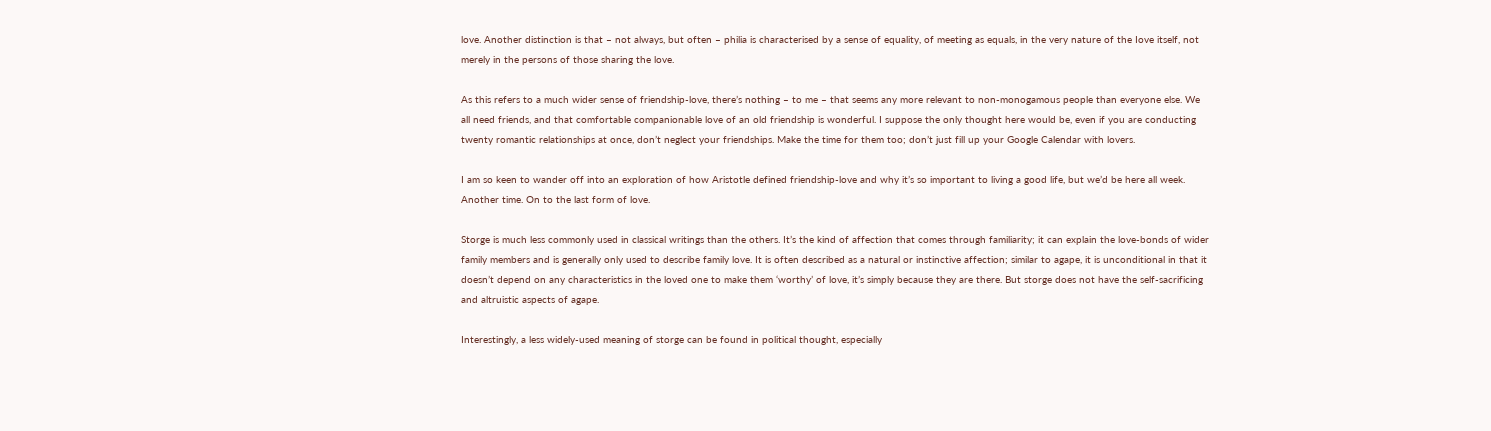love. Another distinction is that – not always, but often – philia is characterised by a sense of equality, of meeting as equals, in the very nature of the Iove itself, not merely in the persons of those sharing the love.

As this refers to a much wider sense of friendship-love, there’s nothing – to me – that seems any more relevant to non-monogamous people than everyone else. We all need friends, and that comfortable companionable love of an old friendship is wonderful. I suppose the only thought here would be, even if you are conducting twenty romantic relationships at once, don’t neglect your friendships. Make the time for them too; don’t just fill up your Google Calendar with lovers.

I am so keen to wander off into an exploration of how Aristotle defined friendship-love and why it’s so important to living a good life, but we’d be here all week. Another time. On to the last form of love.

Storge is much less commonly used in classical writings than the others. It’s the kind of affection that comes through familiarity; it can explain the love-bonds of wider family members and is generally only used to describe family love. It is often described as a natural or instinctive affection; similar to agape, it is unconditional in that it doesn’t depend on any characteristics in the loved one to make them ‘worthy’ of love, it’s simply because they are there. But storge does not have the self-sacrificing and altruistic aspects of agape.

Interestingly, a less widely-used meaning of storge can be found in political thought, especially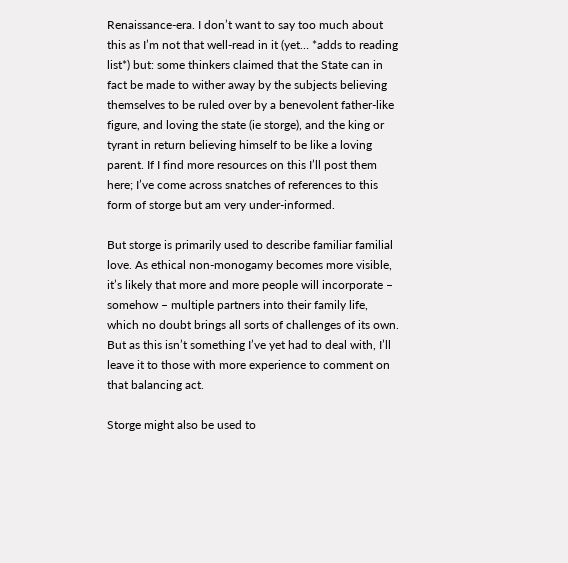Renaissance-era. I don’t want to say too much about this as I’m not that well-read in it (yet… *adds to reading list*) but: some thinkers claimed that the State can in fact be made to wither away by the subjects believing themselves to be ruled over by a benevolent father-like figure, and loving the state (ie storge), and the king or tyrant in return believing himself to be like a loving parent. If I find more resources on this I’ll post them here; I’ve come across snatches of references to this form of storge but am very under-informed.

But storge is primarily used to describe familiar familial love. As ethical non-monogamy becomes more visible, it’s likely that more and more people will incorporate – somehow – multiple partners into their family life, which no doubt brings all sorts of challenges of its own. But as this isn’t something I’ve yet had to deal with, I’ll leave it to those with more experience to comment on that balancing act.

Storge might also be used to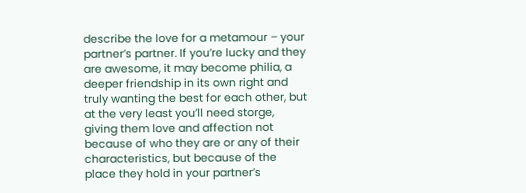describe the love for a metamour – your partner’s partner. If you’re lucky and they are awesome, it may become philia, a deeper friendship in its own right and truly wanting the best for each other, but at the very least you’ll need storge, giving them love and affection not because of who they are or any of their characteristics, but because of the place they hold in your partner’s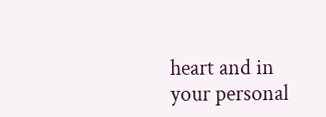heart and in your personal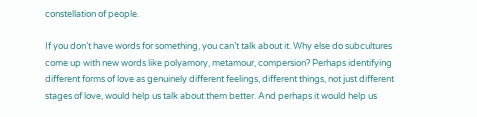constellation of people.

If you don’t have words for something, you can’t talk about it. Why else do subcultures come up with new words like polyamory, metamour, compersion? Perhaps identifying different forms of love as genuinely different feelings, different things, not just different stages of love, would help us talk about them better. And perhaps it would help us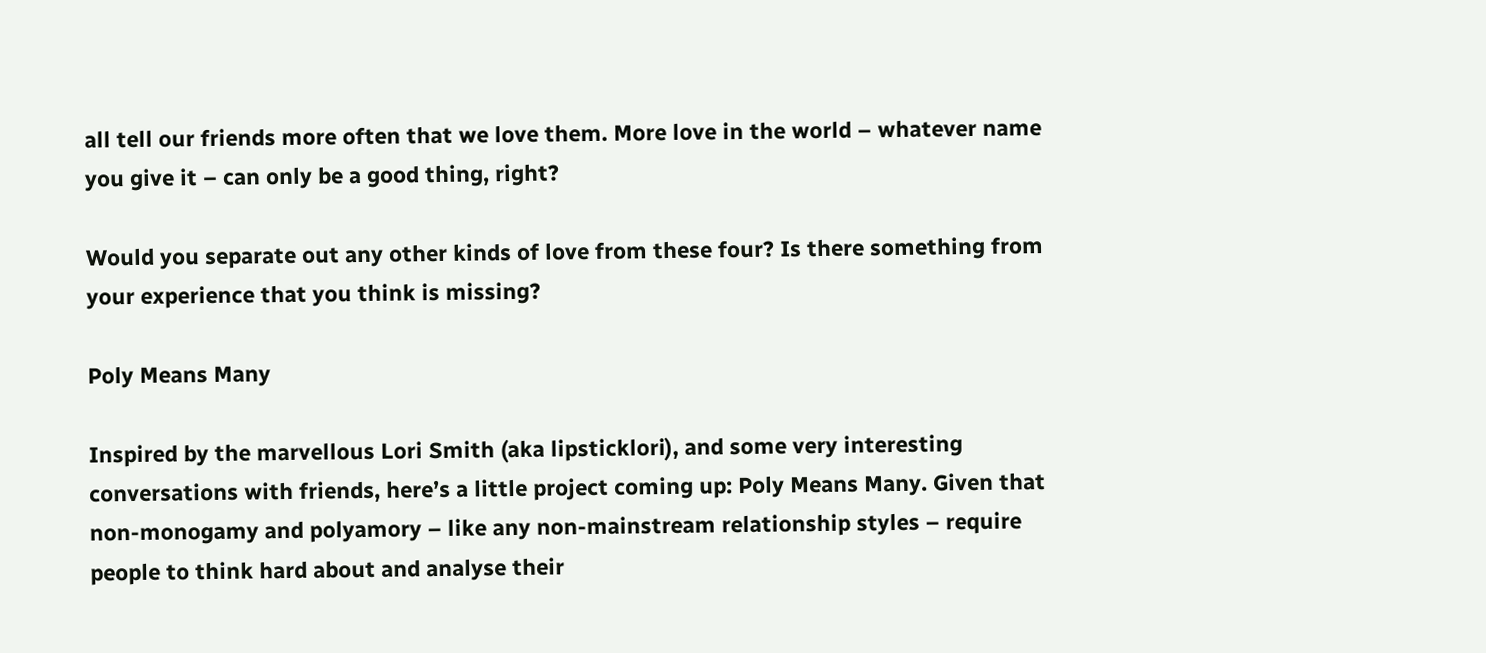all tell our friends more often that we love them. More love in the world – whatever name you give it – can only be a good thing, right?

Would you separate out any other kinds of love from these four? Is there something from your experience that you think is missing?

Poly Means Many

Inspired by the marvellous Lori Smith (aka lipsticklori), and some very interesting conversations with friends, here’s a little project coming up: Poly Means Many. Given that non-monogamy and polyamory – like any non-mainstream relationship styles – require people to think hard about and analyse their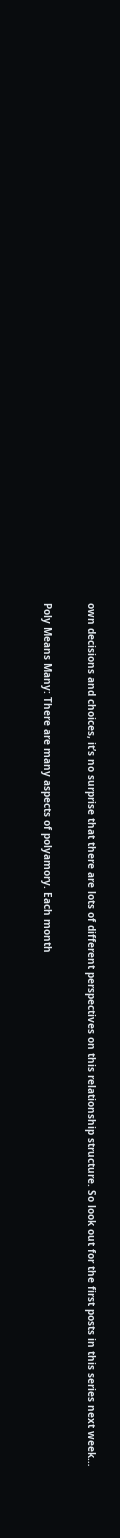own decisions and choices, it’s no surprise that there are lots of different perspectives on this relationship structure. So look out for the first posts in this series next week…

Poly Means Many: There are many aspects of polyamory. Each month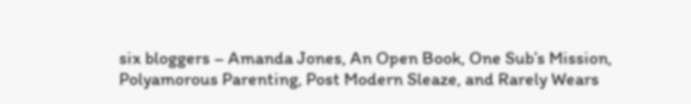six bloggers – Amanda Jones, An Open Book, One Sub’s Mission, Polyamorous Parenting, Post Modern Sleaze, and Rarely Wears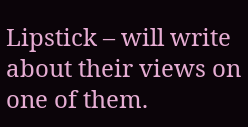Lipstick – will write about their views on one of them.